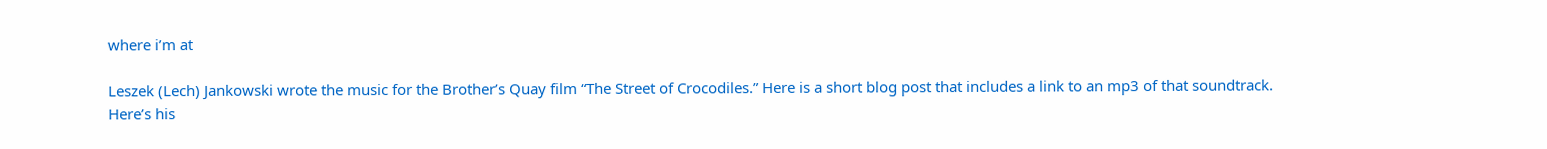where i’m at

Leszek (Lech) Jankowski wrote the music for the Brother’s Quay film “The Street of Crocodiles.” Here is a short blog post that includes a link to an mp3 of that soundtrack. Here’s his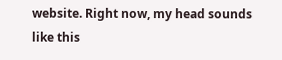website. Right now, my head sounds like this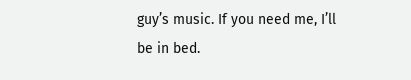guy’s music. If you need me, I’ll be in bed.